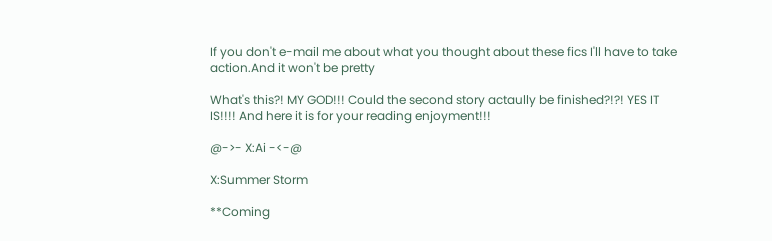If you don't e-mail me about what you thought about these fics I'll have to take action.And it won't be pretty

What's this?! MY GOD!!! Could the second story actaully be finished?!?! YES IT IS!!!! And here it is for your reading enjoyment!!!

@->- X:Ai -<-@

X:Summer Storm

**Coming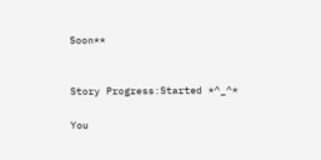Soon**


Story Progress:Started *^_^*

You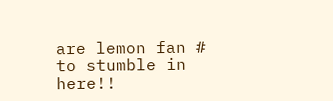are lemon fan # to stumble in here!!